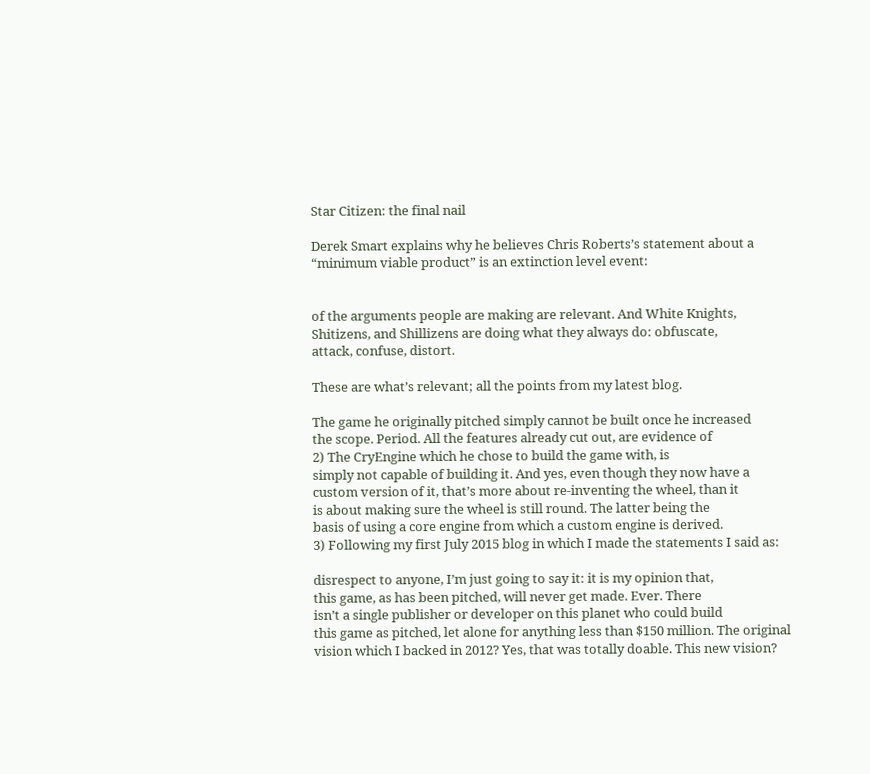Star Citizen: the final nail

Derek Smart explains why he believes Chris Roberts’s statement about a “minimum viable product” is an extinction level event:


of the arguments people are making are relevant. And White Knights,
Shitizens, and Shillizens are doing what they always do: obfuscate,
attack, confuse, distort.

These are what’s relevant; all the points from my latest blog.

The game he originally pitched simply cannot be built once he increased
the scope. Period. All the features already cut out, are evidence of
2) The CryEngine which he chose to build the game with, is
simply not capable of building it. And yes, even though they now have a
custom version of it, that’s more about re-inventing the wheel, than it
is about making sure the wheel is still round. The latter being the
basis of using a core engine from which a custom engine is derived.
3) Following my first July 2015 blog in which I made the statements I said as:

disrespect to anyone, I’m just going to say it: it is my opinion that,
this game, as has been pitched, will never get made. Ever. There
isn’t a single publisher or developer on this planet who could build
this game as pitched, let alone for anything less than $150 million. The original vision which I backed in 2012? Yes, that was totally doable. This new vision?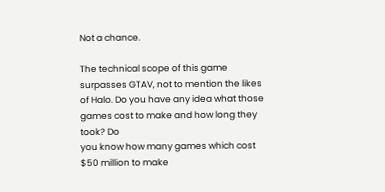Not a chance.

The technical scope of this game surpasses GTAV, not to mention the likes of Halo. Do you have any idea what those games cost to make and how long they took? Do
you know how many games which cost $50 million to make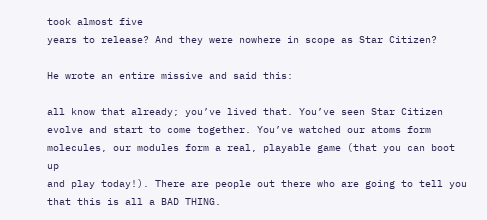took almost five
years to release? And they were nowhere in scope as Star Citizen?

He wrote an entire missive and said this:

all know that already; you’ve lived that. You’ve seen Star Citizen
evolve and start to come together. You’ve watched our atoms form
molecules, our modules form a real, playable game (that you can boot up
and play today!). There are people out there who are going to tell you
that this is all a BAD THING.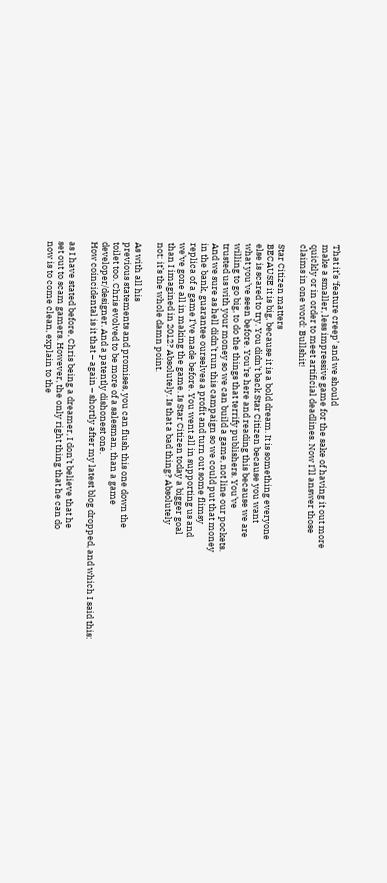That it’s ‘feature creep’ and we should
make a smaller, less impressive game for the sake of having it out more
quickly or in order to meet artificial deadlines. Now I’ll answer those
claims in one word: Bullshit!

Star Citizen matters
BECAUSE it is big, because it is a bold dream. It is something everyone
else is scared to try. You didn’t back Star Citizen because you want
what you’ve seen before. You’re here and reading this because we are
willing to go big, to do the things that terrify publishers. You’ve
trusted us with your money so we can build a game, not line our pockets.
And we sure as hell didn’t run this campaign so we could put that money
in the bank, guarantee ourselves a profit and turn out some flimsy
replica of a game I’ve made before. You went all in supporting us and
we’ve gone all in making the game. Is Star Citizen today a bigger goal
than I imagined in 2012? Absolutely. Is that a bad thing? Absolutely
not: it’s the whole damn point.

As with all his
previous statements and promises, you can flush this one down the
toilet too. Chris evolved to be more of a salesman, than a game
developer/designer. And a patently dishonest one.
How coincidental is it that – again – shortly after my latest blog dropped, and which I said this:

as I have stated before, Chris being a dreamer, I don’t believe that he
set out to scam gamers. However, the only right thing that he can do
now is to come clean, explain to the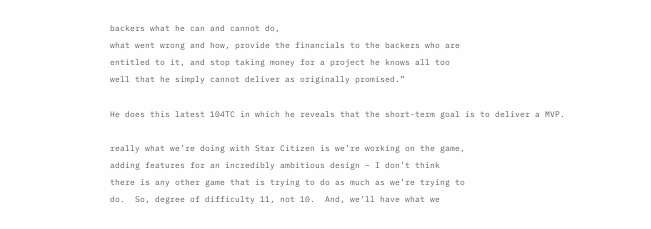backers what he can and cannot do,
what went wrong and how, provide the financials to the backers who are
entitled to it, and stop taking money for a project he knows all too
well that he simply cannot deliver as originally promised.”

He does this latest 104TC in which he reveals that the short-term goal is to deliver a MVP.

really what we’re doing with Star Citizen is we’re working on the game,
adding features for an incredibly ambitious design – I don’t think
there is any other game that is trying to do as much as we’re trying to
do.  So, degree of difficulty 11, not 10.  And, we’ll have what we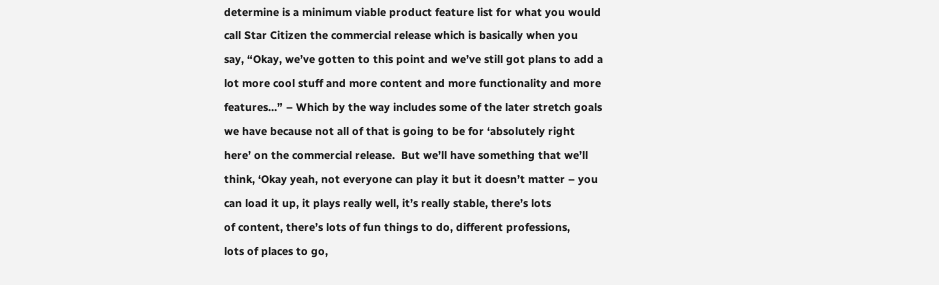determine is a minimum viable product feature list for what you would
call Star Citizen the commercial release which is basically when you
say, “Okay, we’ve gotten to this point and we’ve still got plans to add a
lot more cool stuff and more content and more functionality and more
features…” – Which by the way includes some of the later stretch goals
we have because not all of that is going to be for ‘absolutely right
here’ on the commercial release.  But we’ll have something that we’ll
think, ‘Okay yeah, not everyone can play it but it doesn’t matter – you
can load it up, it plays really well, it’s really stable, there’s lots
of content, there’s lots of fun things to do, different professions,
lots of places to go,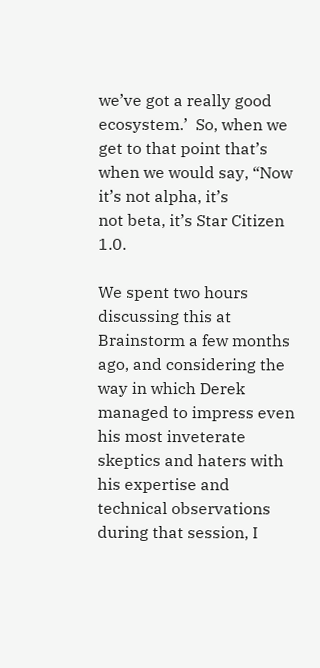we’ve got a really good ecosystem.’  So, when we
get to that point that’s when we would say, “Now it’s not alpha, it’s
not beta, it’s Star Citizen 1.0.

We spent two hours discussing this at Brainstorm a few months ago, and considering the way in which Derek managed to impress even his most inveterate skeptics and haters with his expertise and technical observations during that session, I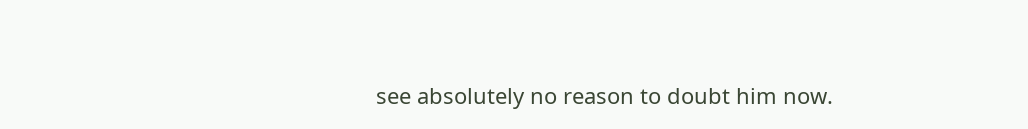see absolutely no reason to doubt him now.